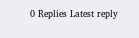0 Replies Latest reply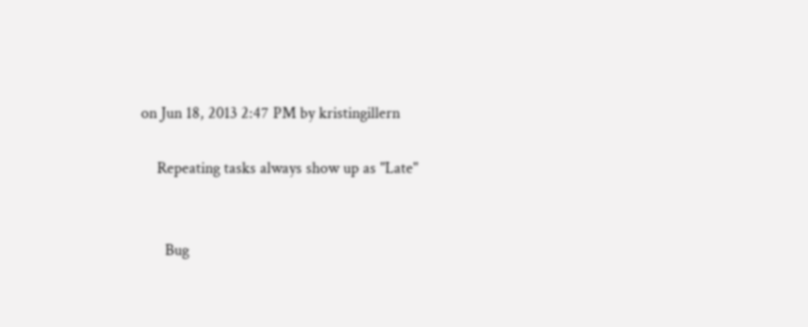on Jun 18, 2013 2:47 PM by kristingillern

    Repeating tasks always show up as "Late"


      Bug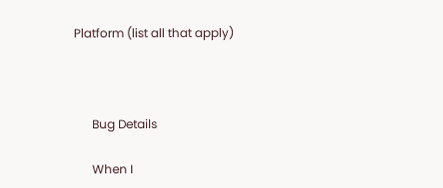Platform (list all that apply)



      Bug Details

      When I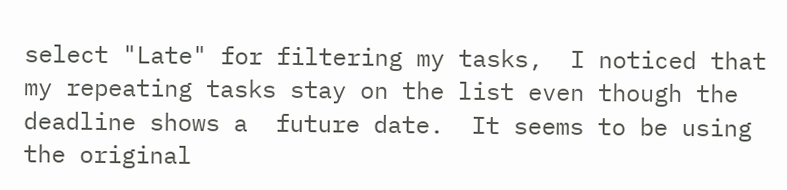select "Late" for filtering my tasks,  I noticed that my repeating tasks stay on the list even though the deadline shows a  future date.  It seems to be using the original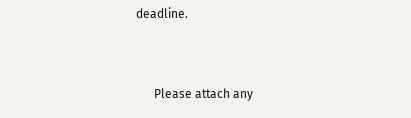deadline.


      Please attach any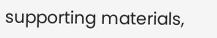supporting materials,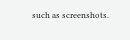such as screenshots.